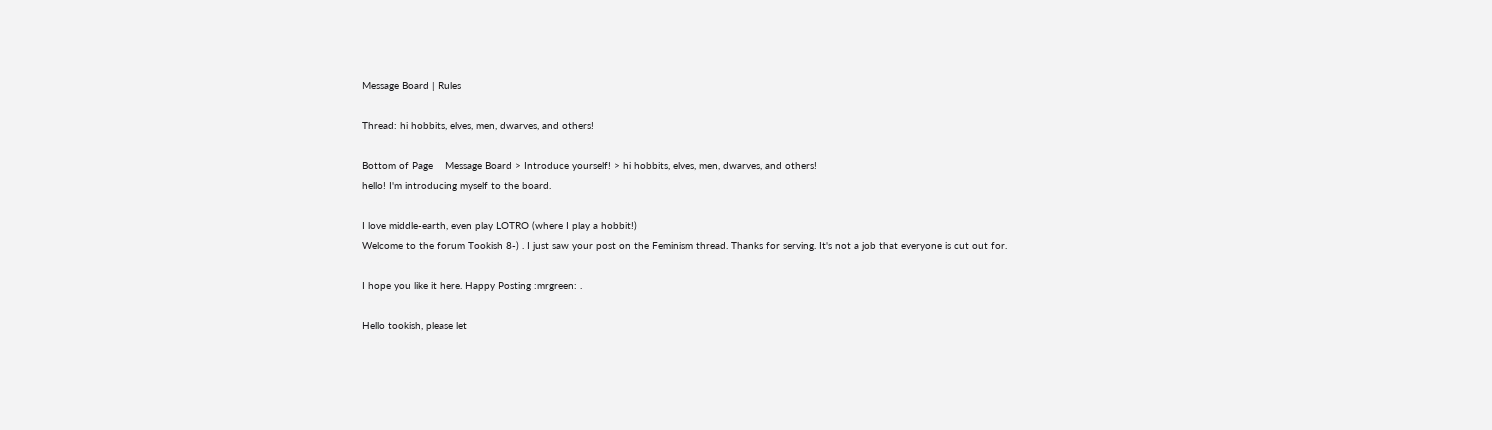Message Board | Rules

Thread: hi hobbits, elves, men, dwarves, and others!

Bottom of Page    Message Board > Introduce yourself! > hi hobbits, elves, men, dwarves, and others!
hello! I'm introducing myself to the board.

I love middle-earth, even play LOTRO (where I play a hobbit!)
Welcome to the forum Tookish 8-) . I just saw your post on the Feminism thread. Thanks for serving. It's not a job that everyone is cut out for.

I hope you like it here. Happy Posting :mrgreen: .

Hello tookish, please let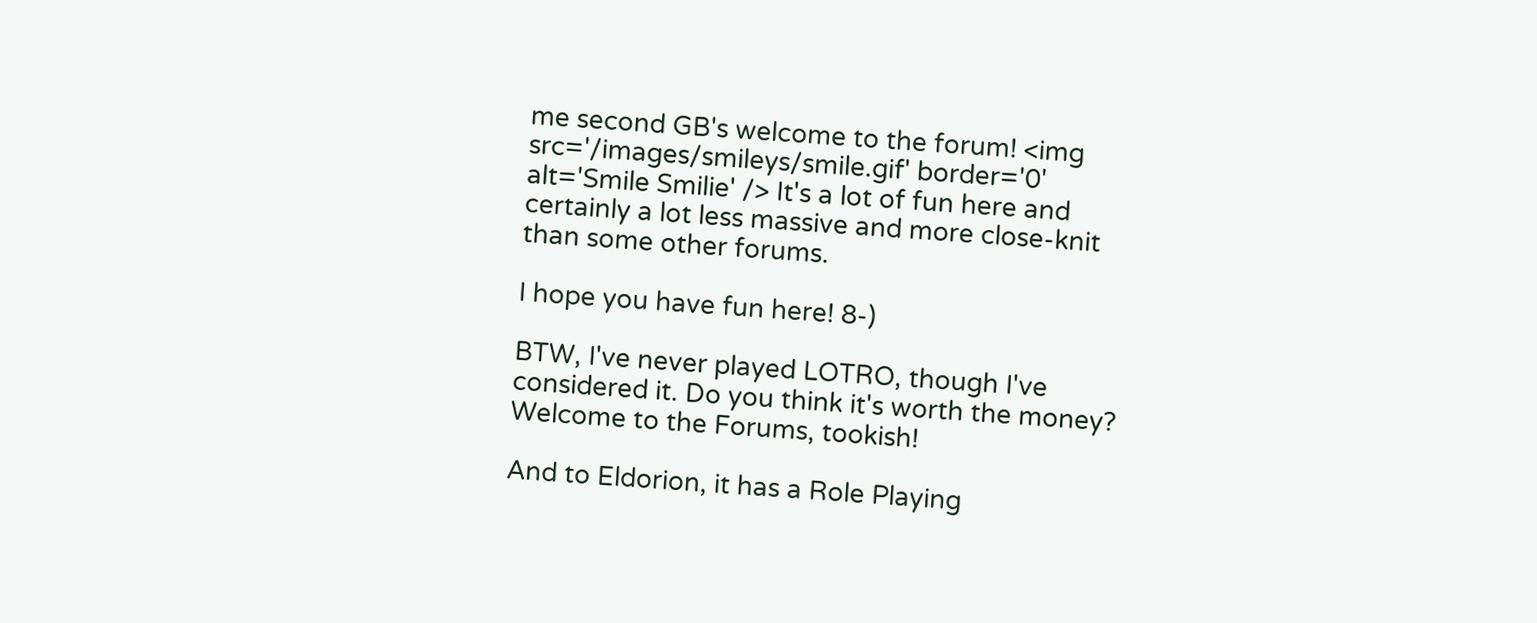me second GB's welcome to the forum! <img src='/images/smileys/smile.gif' border='0' alt='Smile Smilie' /> It's a lot of fun here and certainly a lot less massive and more close-knit than some other forums.

I hope you have fun here! 8-)

BTW, I've never played LOTRO, though I've considered it. Do you think it's worth the money?
Welcome to the Forums, tookish!

And to Eldorion, it has a Role Playing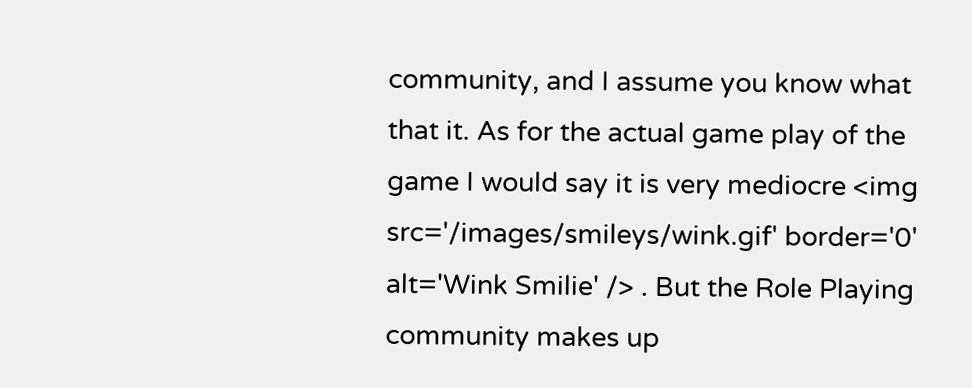community, and I assume you know what that it. As for the actual game play of the game I would say it is very mediocre <img src='/images/smileys/wink.gif' border='0' alt='Wink Smilie' /> . But the Role Playing community makes up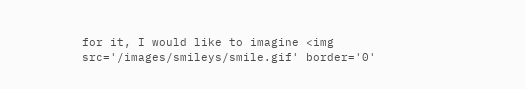for it, I would like to imagine <img src='/images/smileys/smile.gif' border='0'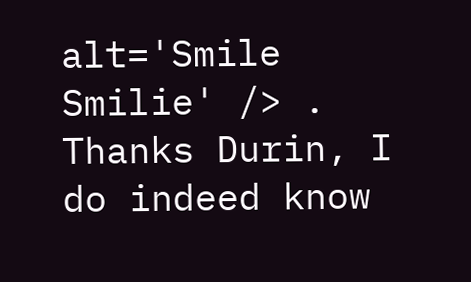alt='Smile Smilie' /> .
Thanks Durin, I do indeed know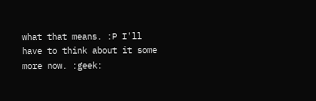what that means. :P I'll have to think about it some more now. :geek: